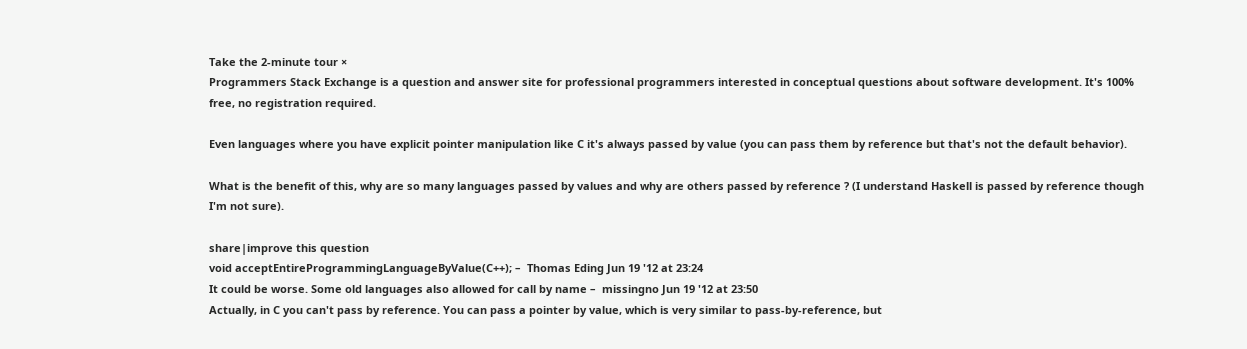Take the 2-minute tour ×
Programmers Stack Exchange is a question and answer site for professional programmers interested in conceptual questions about software development. It's 100% free, no registration required.

Even languages where you have explicit pointer manipulation like C it's always passed by value (you can pass them by reference but that's not the default behavior).

What is the benefit of this, why are so many languages passed by values and why are others passed by reference ? (I understand Haskell is passed by reference though I'm not sure).

share|improve this question
void acceptEntireProgrammingLanguageByValue(C++); –  Thomas Eding Jun 19 '12 at 23:24
It could be worse. Some old languages also allowed for call by name –  missingno Jun 19 '12 at 23:50
Actually, in C you can't pass by reference. You can pass a pointer by value, which is very similar to pass-by-reference, but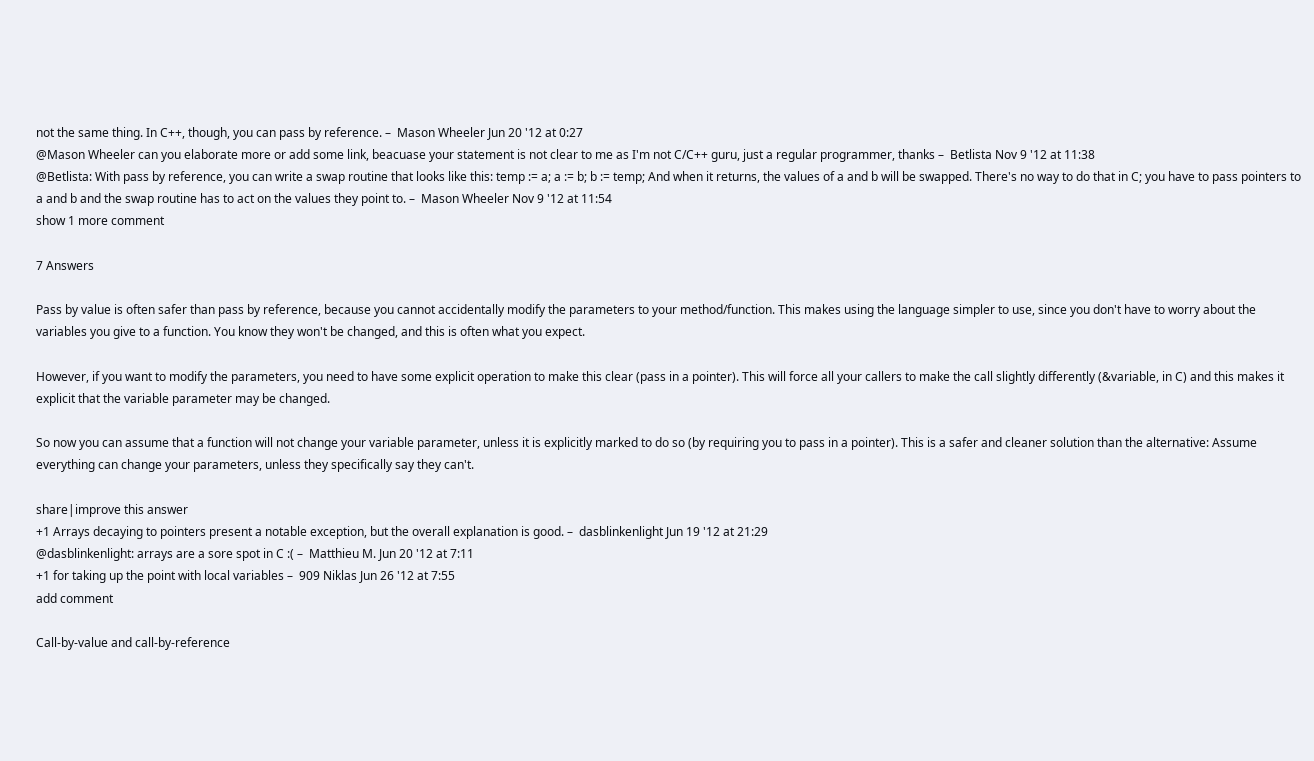not the same thing. In C++, though, you can pass by reference. –  Mason Wheeler Jun 20 '12 at 0:27
@Mason Wheeler can you elaborate more or add some link, beacuase your statement is not clear to me as I'm not C/C++ guru, just a regular programmer, thanks –  Betlista Nov 9 '12 at 11:38
@Betlista: With pass by reference, you can write a swap routine that looks like this: temp := a; a := b; b := temp; And when it returns, the values of a and b will be swapped. There's no way to do that in C; you have to pass pointers to a and b and the swap routine has to act on the values they point to. –  Mason Wheeler Nov 9 '12 at 11:54
show 1 more comment

7 Answers

Pass by value is often safer than pass by reference, because you cannot accidentally modify the parameters to your method/function. This makes using the language simpler to use, since you don't have to worry about the variables you give to a function. You know they won't be changed, and this is often what you expect.

However, if you want to modify the parameters, you need to have some explicit operation to make this clear (pass in a pointer). This will force all your callers to make the call slightly differently (&variable, in C) and this makes it explicit that the variable parameter may be changed.

So now you can assume that a function will not change your variable parameter, unless it is explicitly marked to do so (by requiring you to pass in a pointer). This is a safer and cleaner solution than the alternative: Assume everything can change your parameters, unless they specifically say they can't.

share|improve this answer
+1 Arrays decaying to pointers present a notable exception, but the overall explanation is good. –  dasblinkenlight Jun 19 '12 at 21:29
@dasblinkenlight: arrays are a sore spot in C :( –  Matthieu M. Jun 20 '12 at 7:11
+1 for taking up the point with local variables –  909 Niklas Jun 26 '12 at 7:55
add comment

Call-by-value and call-by-reference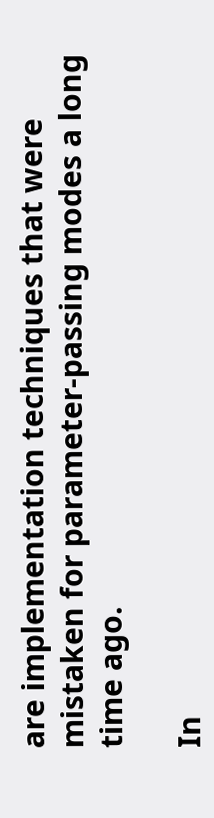are implementation techniques that were mistaken for parameter-passing modes a long time ago.

In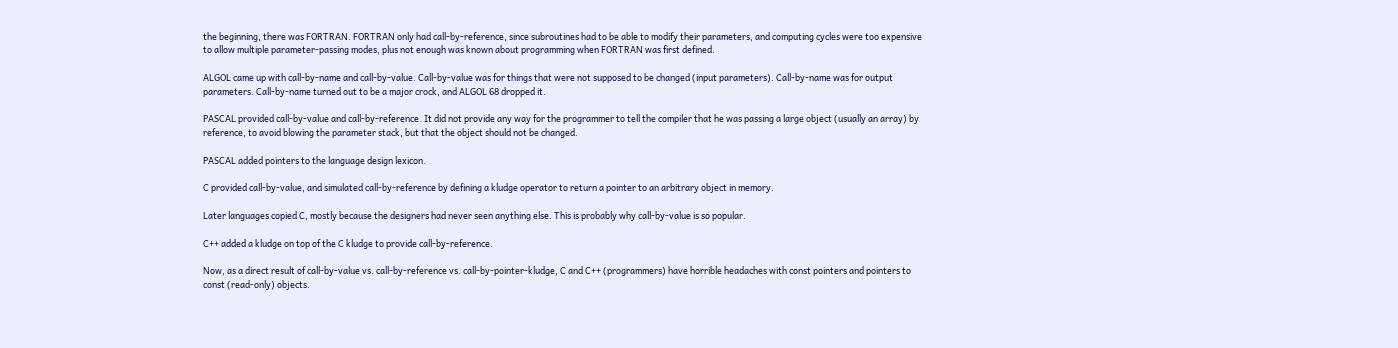the beginning, there was FORTRAN. FORTRAN only had call-by-reference, since subroutines had to be able to modify their parameters, and computing cycles were too expensive to allow multiple parameter-passing modes, plus not enough was known about programming when FORTRAN was first defined.

ALGOL came up with call-by-name and call-by-value. Call-by-value was for things that were not supposed to be changed (input parameters). Call-by-name was for output parameters. Call-by-name turned out to be a major crock, and ALGOL 68 dropped it.

PASCAL provided call-by-value and call-by-reference. It did not provide any way for the programmer to tell the compiler that he was passing a large object (usually an array) by reference, to avoid blowing the parameter stack, but that the object should not be changed.

PASCAL added pointers to the language design lexicon.

C provided call-by-value, and simulated call-by-reference by defining a kludge operator to return a pointer to an arbitrary object in memory.

Later languages copied C, mostly because the designers had never seen anything else. This is probably why call-by-value is so popular.

C++ added a kludge on top of the C kludge to provide call-by-reference.

Now, as a direct result of call-by-value vs. call-by-reference vs. call-by-pointer-kludge, C and C++ (programmers) have horrible headaches with const pointers and pointers to const (read-only) objects.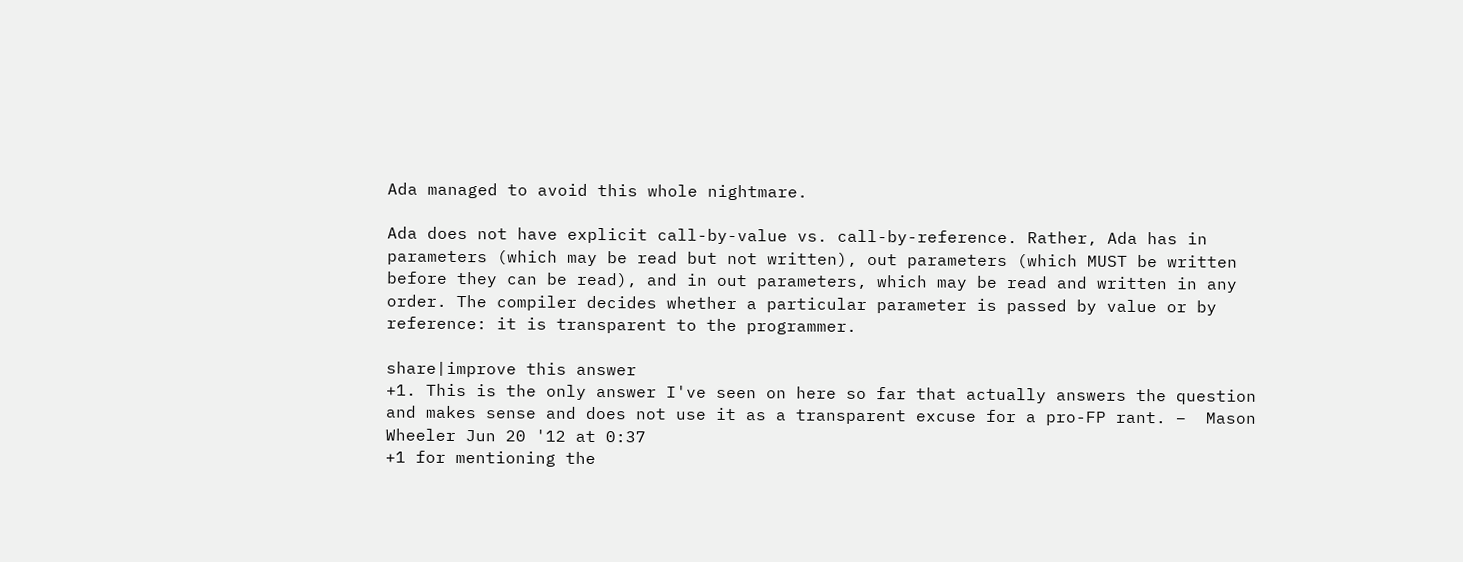Ada managed to avoid this whole nightmare.

Ada does not have explicit call-by-value vs. call-by-reference. Rather, Ada has in parameters (which may be read but not written), out parameters (which MUST be written before they can be read), and in out parameters, which may be read and written in any order. The compiler decides whether a particular parameter is passed by value or by reference: it is transparent to the programmer.

share|improve this answer
+1. This is the only answer I've seen on here so far that actually answers the question and makes sense and does not use it as a transparent excuse for a pro-FP rant. –  Mason Wheeler Jun 20 '12 at 0:37
+1 for mentioning the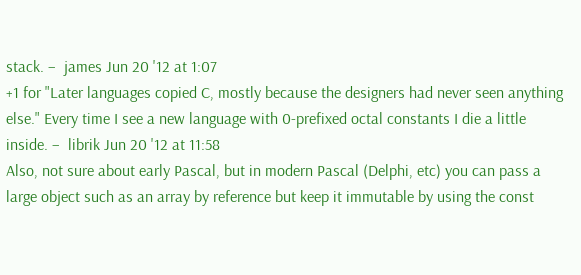stack. –  james Jun 20 '12 at 1:07
+1 for "Later languages copied C, mostly because the designers had never seen anything else." Every time I see a new language with 0-prefixed octal constants I die a little inside. –  librik Jun 20 '12 at 11:58
Also, not sure about early Pascal, but in modern Pascal (Delphi, etc) you can pass a large object such as an array by reference but keep it immutable by using the const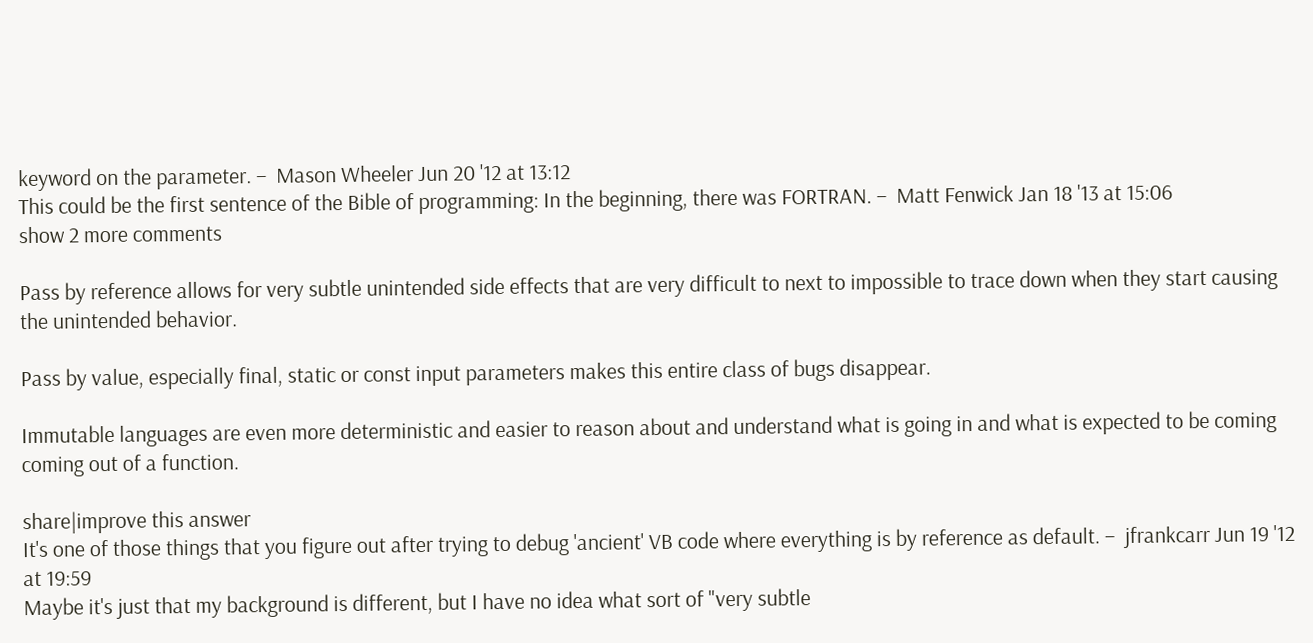keyword on the parameter. –  Mason Wheeler Jun 20 '12 at 13:12
This could be the first sentence of the Bible of programming: In the beginning, there was FORTRAN. –  Matt Fenwick Jan 18 '13 at 15:06
show 2 more comments

Pass by reference allows for very subtle unintended side effects that are very difficult to next to impossible to trace down when they start causing the unintended behavior.

Pass by value, especially final, static or const input parameters makes this entire class of bugs disappear.

Immutable languages are even more deterministic and easier to reason about and understand what is going in and what is expected to be coming coming out of a function.

share|improve this answer
It's one of those things that you figure out after trying to debug 'ancient' VB code where everything is by reference as default. –  jfrankcarr Jun 19 '12 at 19:59
Maybe it's just that my background is different, but I have no idea what sort of "very subtle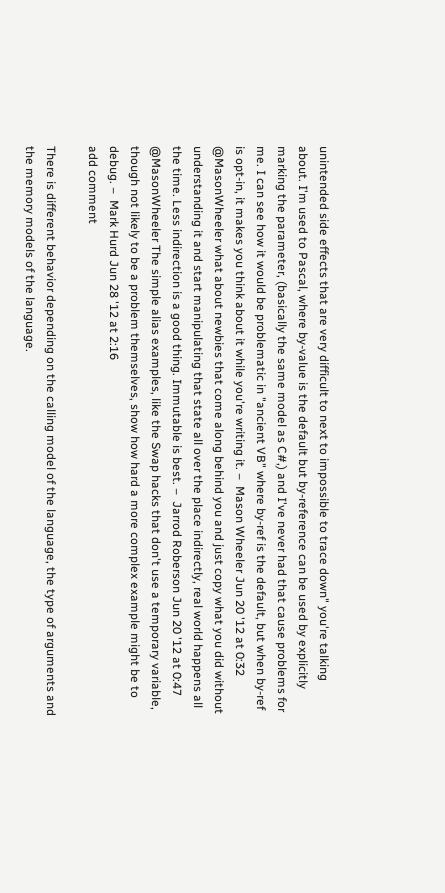unintended side effects that are very difficult to next to impossible to trace down" you're talking about. I'm used to Pascal, where by-value is the default but by-reference can be used by explicitly marking the parameter, (basically the same model as C#,) and I've never had that cause problems for me. I can see how it would be problematic in "ancient VB" where by-ref is the default, but when by-ref is opt-in, it makes you think about it while you're writing it. –  Mason Wheeler Jun 20 '12 at 0:32
@MasonWheeler what about newbies that come along behind you and just copy what you did without understanding it and start manipulating that state all over the place indirectly, real world happens all the time. Less indirection is a good thing. Immutable is best. –  Jarrod Roberson Jun 20 '12 at 0:47
@MasonWheeler The simple alias examples, like the Swap hacks that don't use a temporary variable, though not likely to be a problem themselves, show how hard a more complex example might be to debug. –  Mark Hurd Jun 28 '12 at 2:16
add comment

There is different behavior depending on the calling model of the language, the type of arguments and the memory models of the language.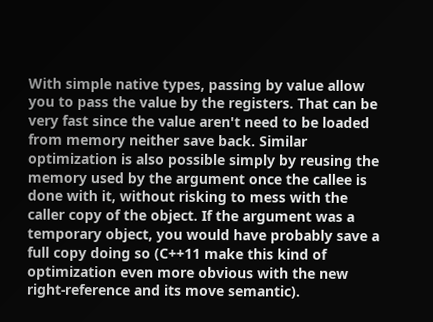With simple native types, passing by value allow you to pass the value by the registers. That can be very fast since the value aren't need to be loaded from memory neither save back. Similar optimization is also possible simply by reusing the memory used by the argument once the callee is done with it, without risking to mess with the caller copy of the object. If the argument was a temporary object, you would have probably save a full copy doing so (C++11 make this kind of optimization even more obvious with the new right-reference and its move semantic).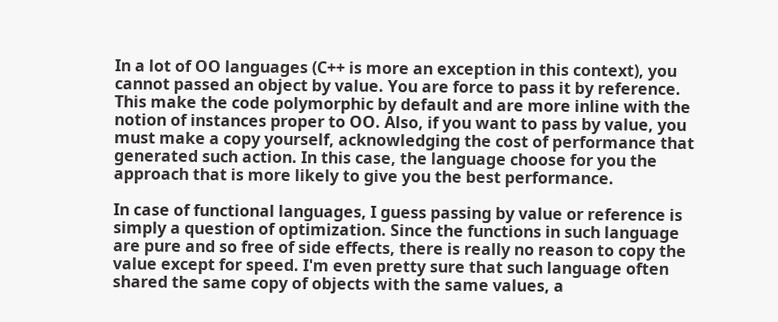In a lot of OO languages (C++ is more an exception in this context), you cannot passed an object by value. You are force to pass it by reference. This make the code polymorphic by default and are more inline with the notion of instances proper to OO. Also, if you want to pass by value, you must make a copy yourself, acknowledging the cost of performance that generated such action. In this case, the language choose for you the approach that is more likely to give you the best performance.

In case of functional languages, I guess passing by value or reference is simply a question of optimization. Since the functions in such language are pure and so free of side effects, there is really no reason to copy the value except for speed. I'm even pretty sure that such language often shared the same copy of objects with the same values, a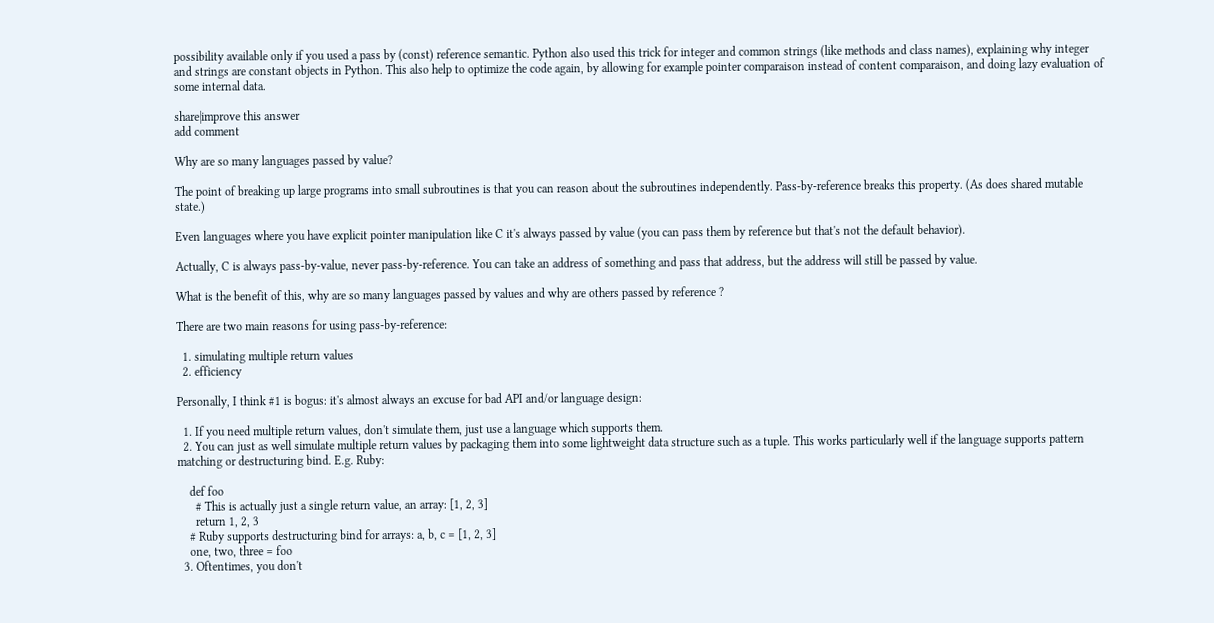possibility available only if you used a pass by (const) reference semantic. Python also used this trick for integer and common strings (like methods and class names), explaining why integer and strings are constant objects in Python. This also help to optimize the code again, by allowing for example pointer comparaison instead of content comparaison, and doing lazy evaluation of some internal data.

share|improve this answer
add comment

Why are so many languages passed by value?

The point of breaking up large programs into small subroutines is that you can reason about the subroutines independently. Pass-by-reference breaks this property. (As does shared mutable state.)

Even languages where you have explicit pointer manipulation like C it's always passed by value (you can pass them by reference but that's not the default behavior).

Actually, C is always pass-by-value, never pass-by-reference. You can take an address of something and pass that address, but the address will still be passed by value.

What is the benefit of this, why are so many languages passed by values and why are others passed by reference ?

There are two main reasons for using pass-by-reference:

  1. simulating multiple return values
  2. efficiency

Personally, I think #1 is bogus: it's almost always an excuse for bad API and/or language design:

  1. If you need multiple return values, don't simulate them, just use a language which supports them.
  2. You can just as well simulate multiple return values by packaging them into some lightweight data structure such as a tuple. This works particularly well if the language supports pattern matching or destructuring bind. E.g. Ruby:

    def foo
      # This is actually just a single return value, an array: [1, 2, 3]
      return 1, 2, 3
    # Ruby supports destructuring bind for arrays: a, b, c = [1, 2, 3]
    one, two, three = foo
  3. Oftentimes, you don't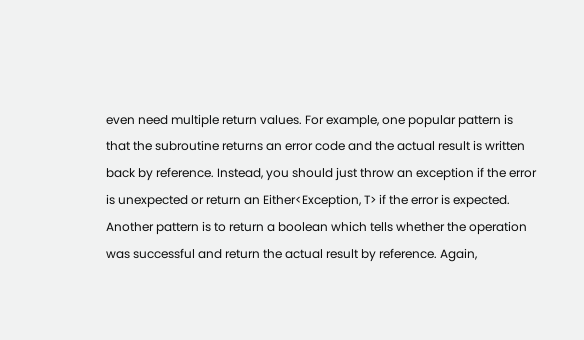even need multiple return values. For example, one popular pattern is that the subroutine returns an error code and the actual result is written back by reference. Instead, you should just throw an exception if the error is unexpected or return an Either<Exception, T> if the error is expected. Another pattern is to return a boolean which tells whether the operation was successful and return the actual result by reference. Again,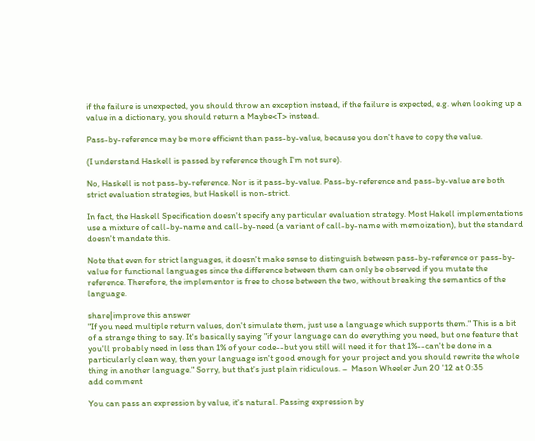if the failure is unexpected, you should throw an exception instead, if the failure is expected, e.g. when looking up a value in a dictionary, you should return a Maybe<T> instead.

Pass-by-reference may be more efficient than pass-by-value, because you don't have to copy the value.

(I understand Haskell is passed by reference though I'm not sure).

No, Haskell is not pass-by-reference. Nor is it pass-by-value. Pass-by-reference and pass-by-value are both strict evaluation strategies, but Haskell is non-strict.

In fact, the Haskell Specification doesn't specify any particular evaluation strategy. Most Hakell implementations use a mixture of call-by-name and call-by-need (a variant of call-by-name with memoization), but the standard doesn't mandate this.

Note that even for strict languages, it doesn't make sense to distinguish between pass-by-reference or pass-by-value for functional languages since the difference between them can only be observed if you mutate the reference. Therefore, the implementor is free to chose between the two, without breaking the semantics of the language.

share|improve this answer
"If you need multiple return values, don't simulate them, just use a language which supports them." This is a bit of a strange thing to say. It's basically saying "if your language can do everything you need, but one feature that you'll probably need in less than 1% of your code--but you still will need it for that 1%--can't be done in a particularly clean way, then your language isn't good enough for your project and you should rewrite the whole thing in another language." Sorry, but that's just plain ridiculous. –  Mason Wheeler Jun 20 '12 at 0:35
add comment

You can pass an expression by value, it's natural. Passing expression by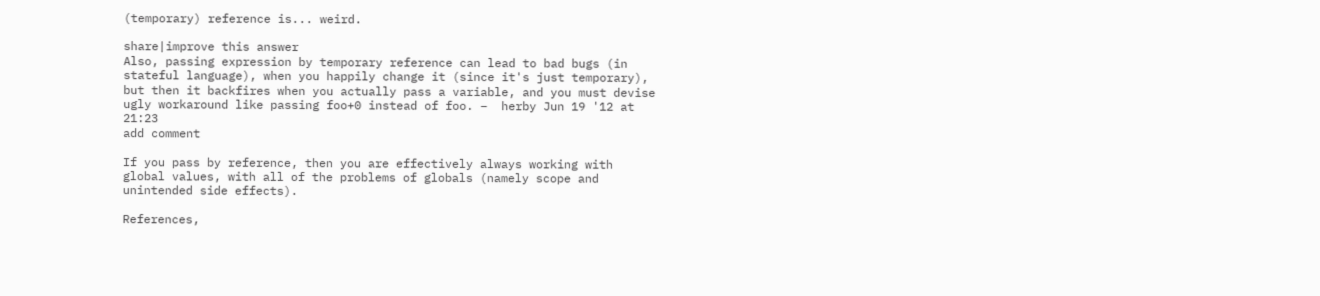(temporary) reference is... weird.

share|improve this answer
Also, passing expression by temporary reference can lead to bad bugs (in stateful language), when you happily change it (since it's just temporary), but then it backfires when you actually pass a variable, and you must devise ugly workaround like passing foo+0 instead of foo. –  herby Jun 19 '12 at 21:23
add comment

If you pass by reference, then you are effectively always working with global values, with all of the problems of globals (namely scope and unintended side effects).

References,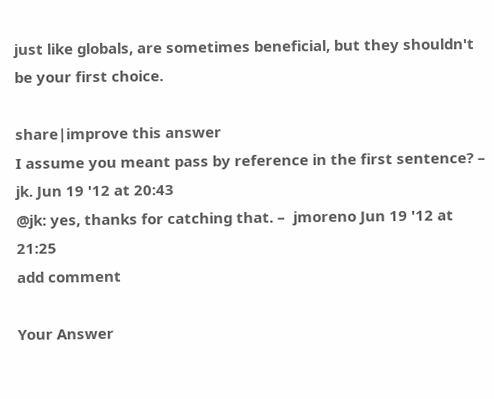just like globals, are sometimes beneficial, but they shouldn't be your first choice.

share|improve this answer
I assume you meant pass by reference in the first sentence? –  jk. Jun 19 '12 at 20:43
@jk: yes, thanks for catching that. –  jmoreno Jun 19 '12 at 21:25
add comment

Your Answer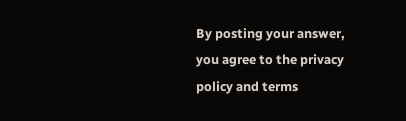By posting your answer, you agree to the privacy policy and terms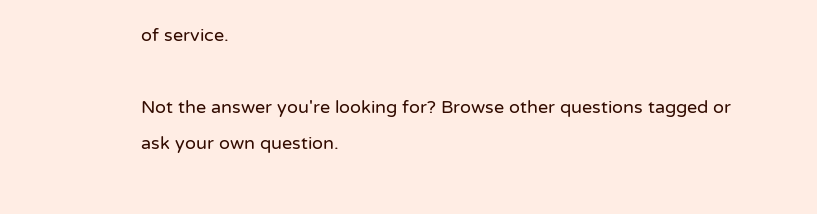of service.

Not the answer you're looking for? Browse other questions tagged or ask your own question.